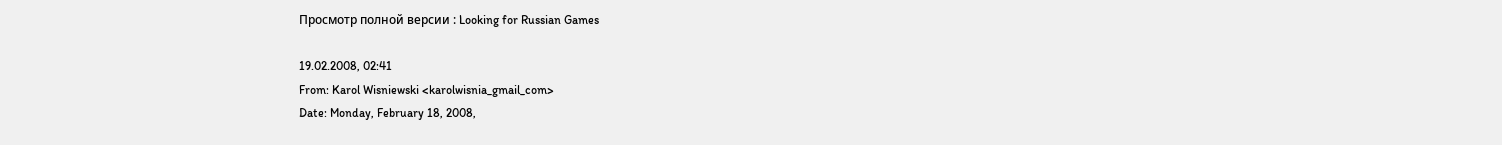Просмотр полной версии : Looking for Russian Games

19.02.2008, 02:41
From: Karol Wisniewski <karolwisnia_gmail_com>
Date: Monday, February 18, 2008,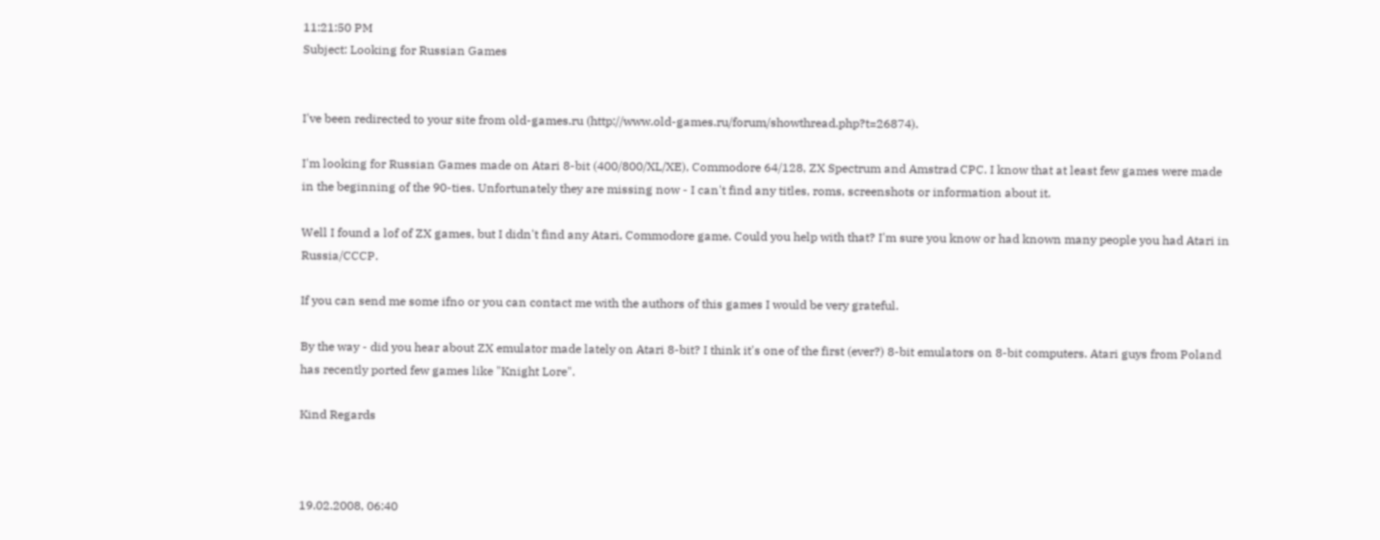11:21:50 PM
Subject: Looking for Russian Games


I've been redirected to your site from old-games.ru (http://www.old-games.ru/forum/showthread.php?t=26874).

I'm looking for Russian Games made on Atari 8-bit (400/800/XL/XE), Commodore 64/128, ZX Spectrum and Amstrad CPC. I know that at least few games were made in the beginning of the 90-ties. Unfortunately they are missing now - I can't find any titles, roms, screenshots or information about it.

Well I found a lof of ZX games, but I didn't find any Atari, Commodore game. Could you help with that? I'm sure you know or had known many people you had Atari in Russia/CCCP.

If you can send me some ifno or you can contact me with the authors of this games I would be very grateful.

By the way - did you hear about ZX emulator made lately on Atari 8-bit? I think it's one of the first (ever?) 8-bit emulators on 8-bit computers. Atari guys from Poland has recently ported few games like "Knight Lore".

Kind Regards



19.02.2008, 06:40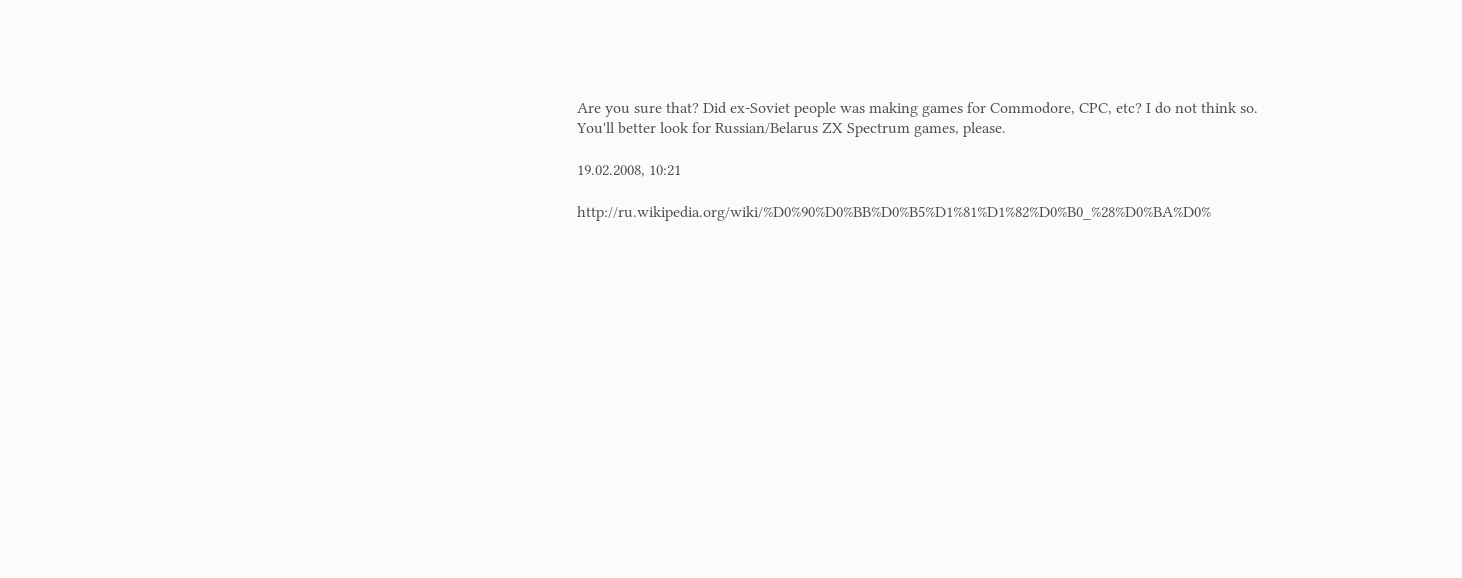Are you sure that? Did ex-Soviet people was making games for Commodore, CPC, etc? I do not think so. You'll better look for Russian/Belarus ZX Spectrum games, please.

19.02.2008, 10:21

http://ru.wikipedia.org/wiki/%D0%90%D0%BB%D0%B5%D1%81%D1%82%D0%B0_%28%D0%BA%D0%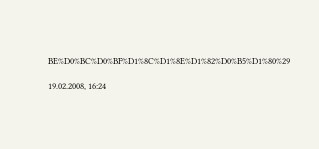BE%D0%BC%D0%BF%D1%8C%D1%8E%D1%82%D0%B5%D1%80%29

19.02.2008, 16:24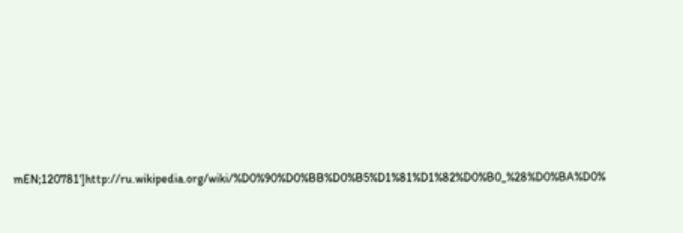mEN;120781']http://ru.wikipedia.org/wiki/%D0%90%D0%BB%D0%B5%D1%81%D1%82%D0%B0_%28%D0%BA%D0%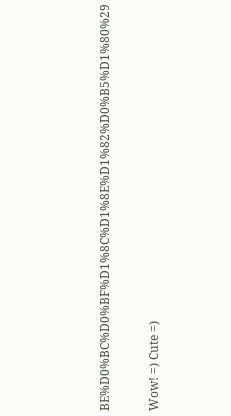BE%D0%BC%D0%BF%D1%8C%D1%8E%D1%82%D0%B5%D1%80%29

Wow! =) Cute =)